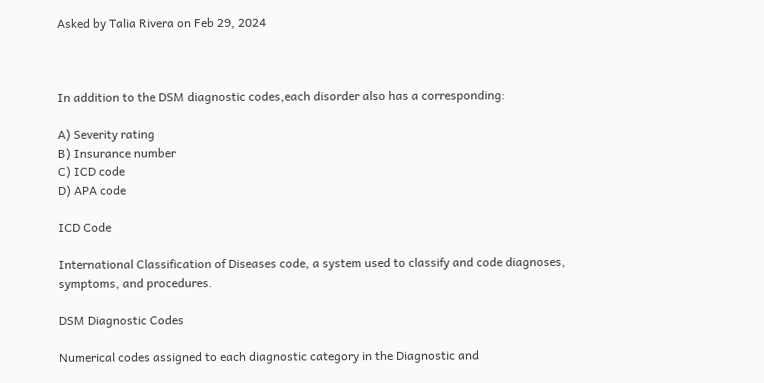Asked by Talia Rivera on Feb 29, 2024



In addition to the DSM diagnostic codes,each disorder also has a corresponding:

A) Severity rating
B) Insurance number
C) ICD code
D) APA code

ICD Code

International Classification of Diseases code, a system used to classify and code diagnoses, symptoms, and procedures.

DSM Diagnostic Codes

Numerical codes assigned to each diagnostic category in the Diagnostic and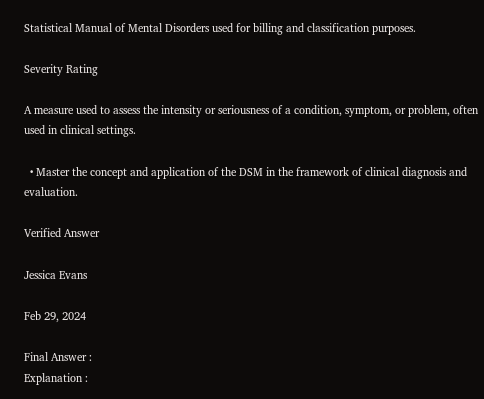Statistical Manual of Mental Disorders used for billing and classification purposes.

Severity Rating

A measure used to assess the intensity or seriousness of a condition, symptom, or problem, often used in clinical settings.

  • Master the concept and application of the DSM in the framework of clinical diagnosis and evaluation.

Verified Answer

Jessica Evans

Feb 29, 2024

Final Answer :
Explanation :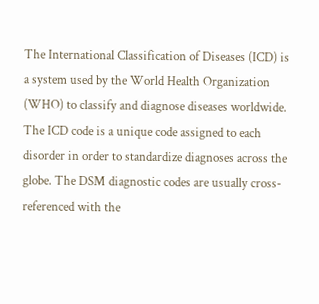The International Classification of Diseases (ICD) is a system used by the World Health Organization (WHO) to classify and diagnose diseases worldwide. The ICD code is a unique code assigned to each disorder in order to standardize diagnoses across the globe. The DSM diagnostic codes are usually cross-referenced with the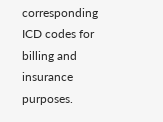corresponding ICD codes for billing and insurance purposes.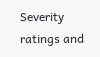Severity ratings and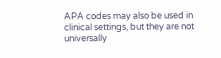APA codes may also be used in clinical settings, but they are not universally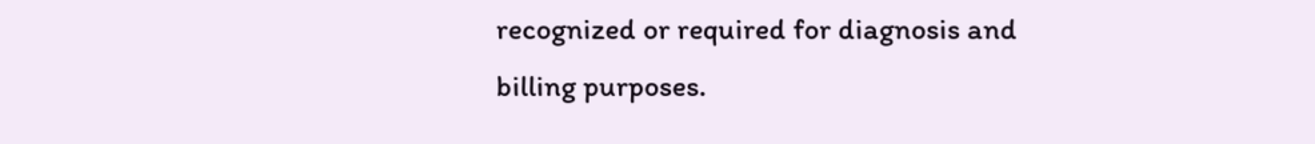recognized or required for diagnosis and billing purposes.